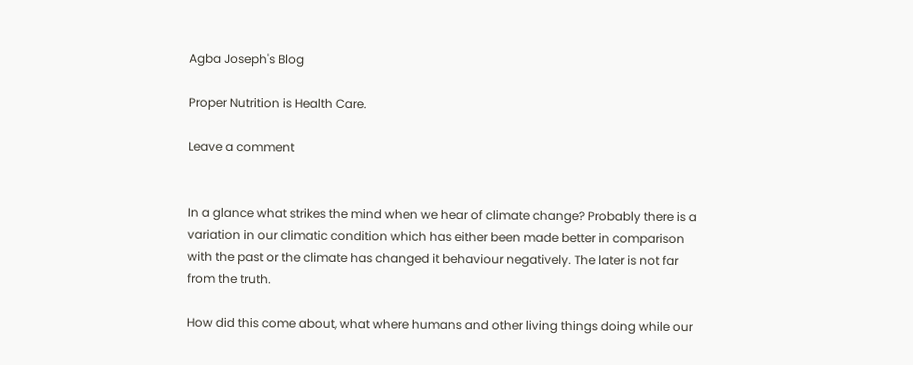Agba Joseph's Blog

Proper Nutrition is Health Care.

Leave a comment


In a glance what strikes the mind when we hear of climate change? Probably there is a variation in our climatic condition which has either been made better in comparison with the past or the climate has changed it behaviour negatively. The later is not far from the truth.

How did this come about, what where humans and other living things doing while our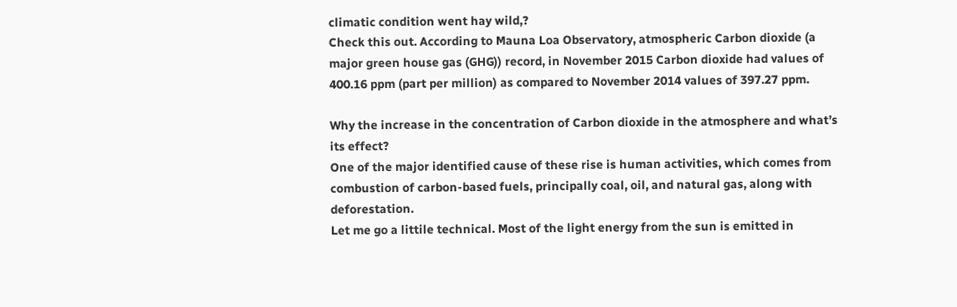climatic condition went hay wild,?
Check this out. According to Mauna Loa Observatory, atmospheric Carbon dioxide (a major green house gas (GHG)) record, in November 2015 Carbon dioxide had values of 400.16 ppm (part per million) as compared to November 2014 values of 397.27 ppm.

Why the increase in the concentration of Carbon dioxide in the atmosphere and what’s its effect?
One of the major identified cause of these rise is human activities, which comes from combustion of carbon-based fuels, principally coal, oil, and natural gas, along with deforestation.
Let me go a littile technical. Most of the light energy from the sun is emitted in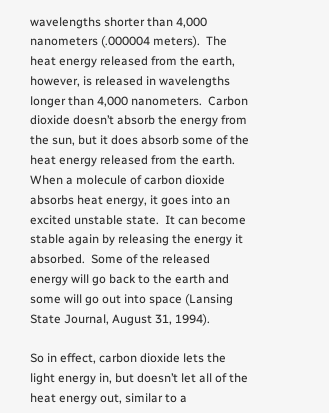wavelengths shorter than 4,000 nanometers (.000004 meters).  The heat energy released from the earth, however, is released in wavelengths longer than 4,000 nanometers.  Carbon dioxide doesn’t absorb the energy from the sun, but it does absorb some of the heat energy released from the earth.  When a molecule of carbon dioxide absorbs heat energy, it goes into an excited unstable state.  It can become stable again by releasing the energy it absorbed.  Some of the released energy will go back to the earth and some will go out into space (Lansing State Journal, August 31, 1994).

So in effect, carbon dioxide lets the light energy in, but doesn’t let all of the heat energy out, similar to a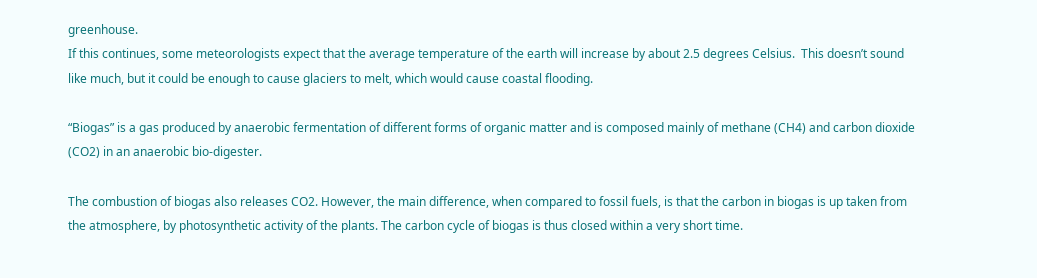greenhouse.
If this continues, some meteorologists expect that the average temperature of the earth will increase by about 2.5 degrees Celsius.  This doesn’t sound like much, but it could be enough to cause glaciers to melt, which would cause coastal flooding.

“Biogas” is a gas produced by anaerobic fermentation of different forms of organic matter and is composed mainly of methane (CH4) and carbon dioxide (CO2) in an anaerobic bio-digester.

The combustion of biogas also releases CO2. However, the main difference, when compared to fossil fuels, is that the carbon in biogas is up taken from the atmosphere, by photosynthetic activity of the plants. The carbon cycle of biogas is thus closed within a very short time.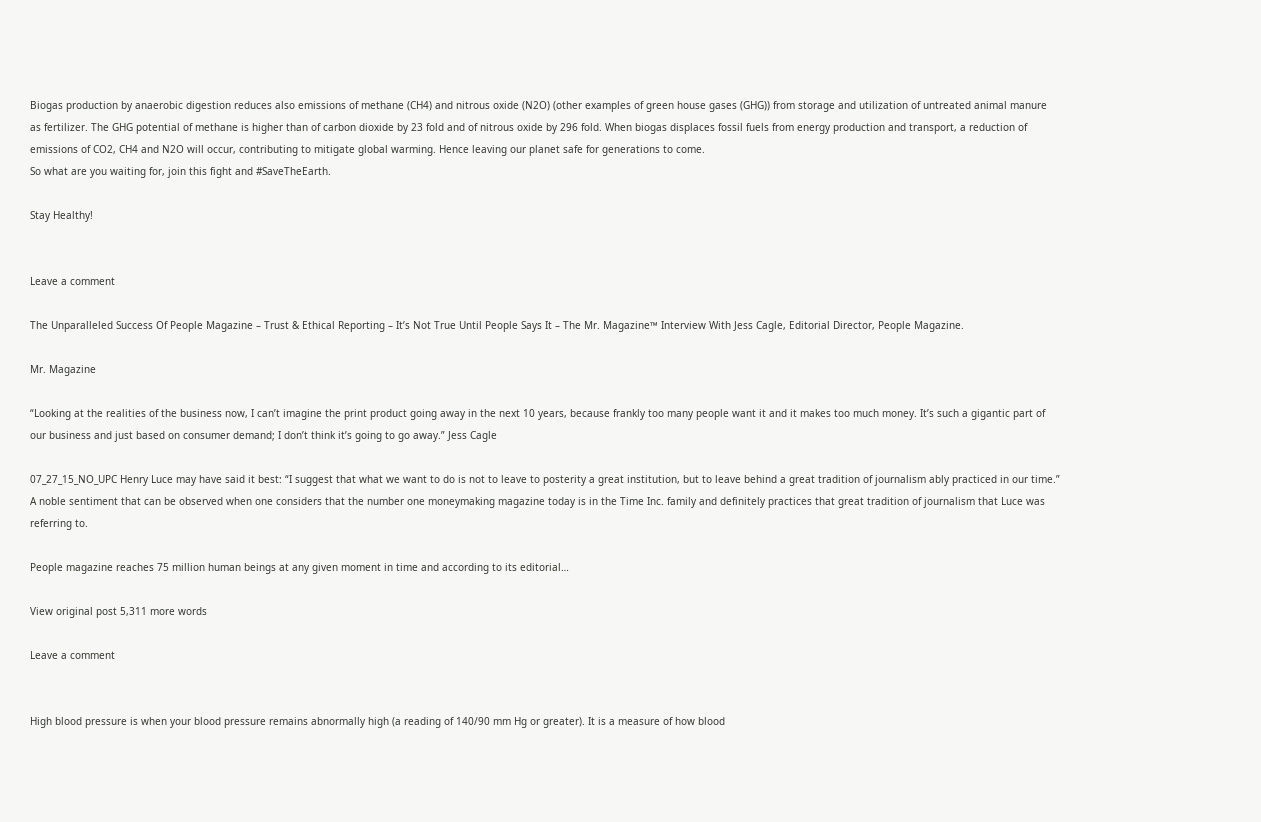Biogas production by anaerobic digestion reduces also emissions of methane (CH4) and nitrous oxide (N2O) (other examples of green house gases (GHG)) from storage and utilization of untreated animal manure as fertilizer. The GHG potential of methane is higher than of carbon dioxide by 23 fold and of nitrous oxide by 296 fold. When biogas displaces fossil fuels from energy production and transport, a reduction of emissions of CO2, CH4 and N2O will occur, contributing to mitigate global warming. Hence leaving our planet safe for generations to come.
So what are you waiting for, join this fight and #SaveTheEarth.

Stay Healthy!


Leave a comment

The Unparalleled Success Of People Magazine – Trust & Ethical Reporting – It’s Not True Until People Says It – The Mr. Magazine™ Interview With Jess Cagle, Editorial Director, People Magazine.

Mr. Magazine

“Looking at the realities of the business now, I can’t imagine the print product going away in the next 10 years, because frankly too many people want it and it makes too much money. It’s such a gigantic part of our business and just based on consumer demand; I don’t think it’s going to go away.” Jess Cagle

07_27_15_NO_UPC Henry Luce may have said it best: “I suggest that what we want to do is not to leave to posterity a great institution, but to leave behind a great tradition of journalism ably practiced in our time.” A noble sentiment that can be observed when one considers that the number one moneymaking magazine today is in the Time Inc. family and definitely practices that great tradition of journalism that Luce was referring to.

People magazine reaches 75 million human beings at any given moment in time and according to its editorial…

View original post 5,311 more words

Leave a comment


High blood pressure is when your blood pressure remains abnormally high (a reading of 140/90 mm Hg or greater). It is a measure of how blood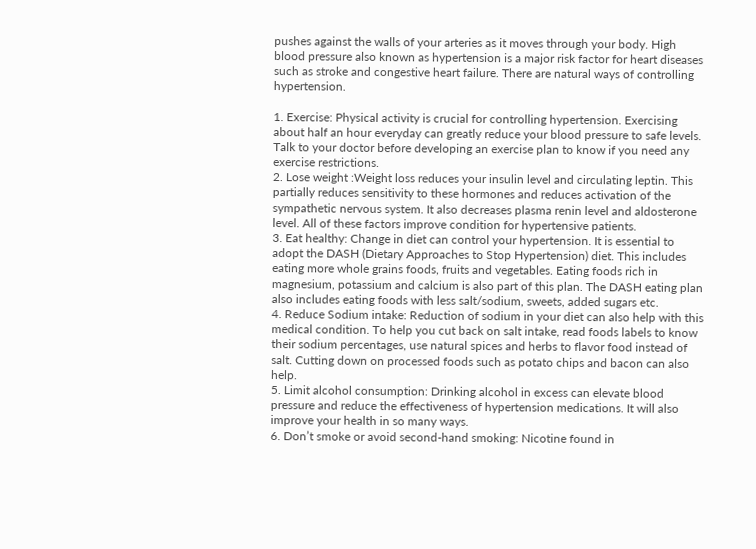pushes against the walls of your arteries as it moves through your body. High blood pressure also known as hypertension is a major risk factor for heart diseases such as stroke and congestive heart failure. There are natural ways of controlling hypertension.

1. Exercise: Physical activity is crucial for controlling hypertension. Exercising about half an hour everyday can greatly reduce your blood pressure to safe levels. Talk to your doctor before developing an exercise plan to know if you need any exercise restrictions.
2. Lose weight :Weight loss reduces your insulin level and circulating leptin. This partially reduces sensitivity to these hormones and reduces activation of the sympathetic nervous system. It also decreases plasma renin level and aldosterone level. All of these factors improve condition for hypertensive patients.
3. Eat healthy: Change in diet can control your hypertension. It is essential to adopt the DASH (Dietary Approaches to Stop Hypertension) diet. This includes eating more whole grains foods, fruits and vegetables. Eating foods rich in magnesium, potassium and calcium is also part of this plan. The DASH eating plan also includes eating foods with less salt/sodium, sweets, added sugars etc.
4. Reduce Sodium intake: Reduction of sodium in your diet can also help with this medical condition. To help you cut back on salt intake, read foods labels to know their sodium percentages, use natural spices and herbs to flavor food instead of salt. Cutting down on processed foods such as potato chips and bacon can also help.
5. Limit alcohol consumption: Drinking alcohol in excess can elevate blood pressure and reduce the effectiveness of hypertension medications. It will also improve your health in so many ways.
6. Don’t smoke or avoid second-hand smoking: Nicotine found in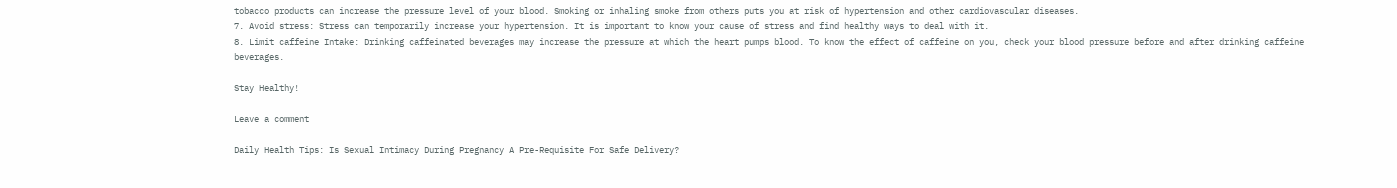tobacco products can increase the pressure level of your blood. Smoking or inhaling smoke from others puts you at risk of hypertension and other cardiovascular diseases.
7. Avoid stress: Stress can temporarily increase your hypertension. It is important to know your cause of stress and find healthy ways to deal with it.
8. Limit caffeine Intake: Drinking caffeinated beverages may increase the pressure at which the heart pumps blood. To know the effect of caffeine on you, check your blood pressure before and after drinking caffeine beverages.

Stay Healthy!

Leave a comment

Daily Health Tips: Is Sexual Intimacy During Pregnancy A Pre-Requisite For Safe Delivery?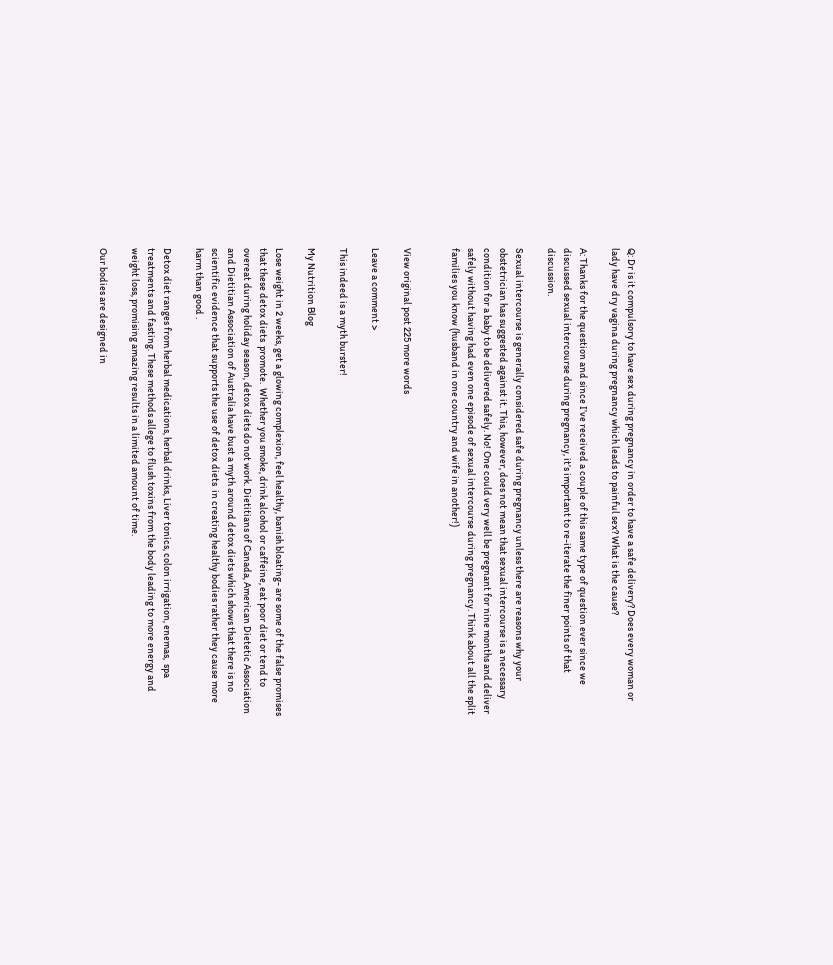Q: Dr is it compulsory to have sex during pregnancy in order to have a safe delivery? Does every woman or lady have dry vagina during pregnancy which leads to painful sex? What is the cause?

A: Thanks for the question and since I’ve received a couple of this same type of question ever since we discussed sexual intercourse during pregnancy, it’s important to re-iterate the finer points of that discussion.

Sexual intercourse is generally considered safe during pregnancy unless there are reasons why your obstetrician has suggested against it. This, however, does not mean that sexual intercourse is a necessary condition for a baby to be delivered safely. No! One could very well be pregnant for nine months and deliver safely without having had even one episode of sexual intercourse during pregnancy. Think about all the split families you know (husband in one country and wife in another!)


View original post 225 more words

Leave a comment >

This indeed is a myth burster!

My Nutrition Blog

Lose weight in 2 weeks, get a glowing complexion, feel healthy, banish bloating- are some of the false promises that these detox diets  promote.  Whether you smoke, drink alcohol or caffeine, eat poor diet or tend to overeat during holiday season, detox diets do not work. Dietitians of Canada, American Dietetic Association and Dietitian Association of Australia have bust a myth around detox diets which shows that there is no scientific evidence that supports the use of detox diets  in creating healthy bodies rather they cause more harm than good .

Detox diet ranges from herbal medications, herbal drinks, Liver tonics, colon irrigation, enemas,  spa treatments and fasting. These methods allege to flush toxins from the body leading to more energy and weight loss, promising amazing results in a limited amount of time.

Our bodies are designed in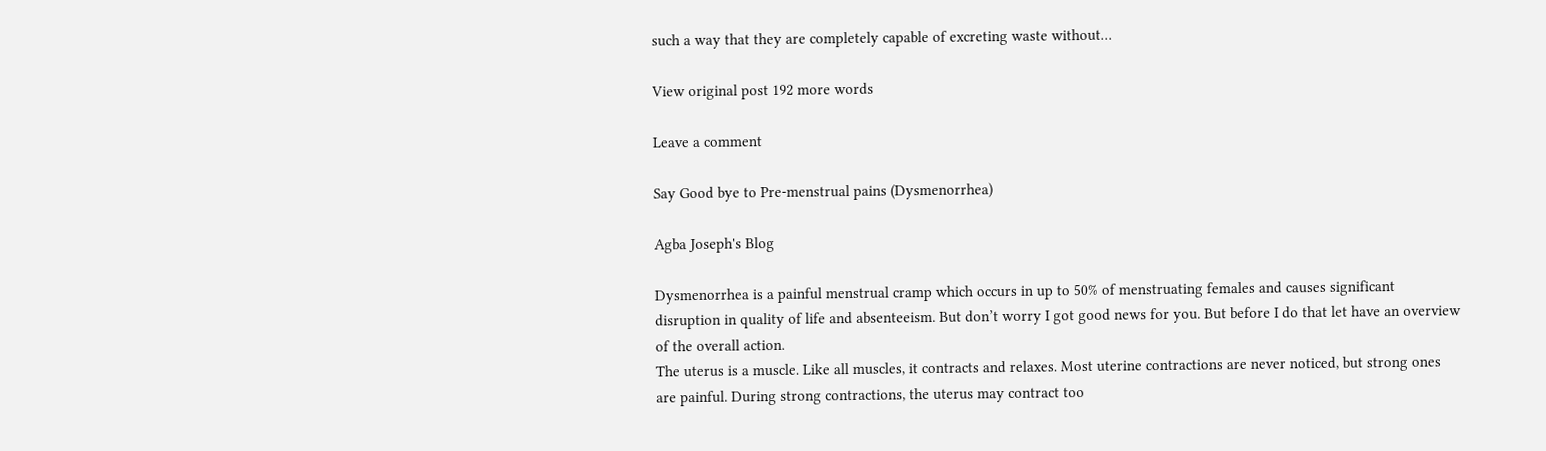such a way that they are completely capable of excreting waste without…

View original post 192 more words

Leave a comment

Say Good bye to Pre-menstrual pains (Dysmenorrhea)

Agba Joseph's Blog

Dysmenorrhea is a painful menstrual cramp which occurs in up to 50% of menstruating females and causes significant disruption in quality of life and absenteeism. But don’t worry I got good news for you. But before I do that let have an overview of the overall action.
The uterus is a muscle. Like all muscles, it contracts and relaxes. Most uterine contractions are never noticed, but strong ones are painful. During strong contractions, the uterus may contract too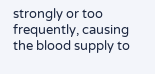strongly or too frequently, causing the blood supply to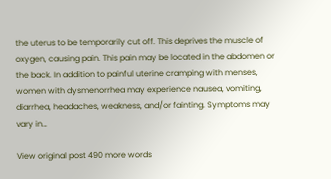the uterus to be temporarily cut off. This deprives the muscle of oxygen, causing pain. This pain may be located in the abdomen or the back. In addition to painful uterine cramping with menses, women with dysmenorrhea may experience nausea, vomiting, diarrhea, headaches, weakness, and/or fainting. Symptoms may vary in…

View original post 490 more words